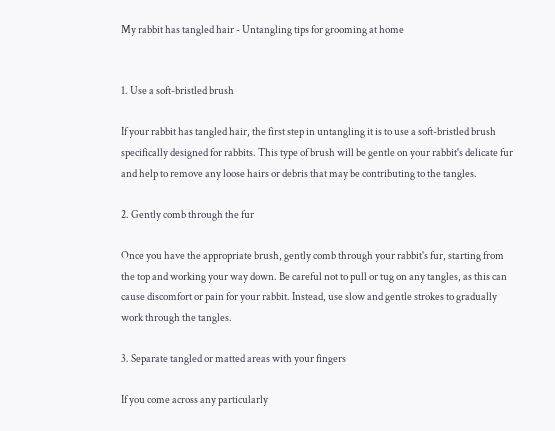My rabbit has tangled hair - Untangling tips for grooming at home


1. Use a soft-bristled brush

If your rabbit has tangled hair, the first step in untangling it is to use a soft-bristled brush specifically designed for rabbits. This type of brush will be gentle on your rabbit's delicate fur and help to remove any loose hairs or debris that may be contributing to the tangles.

2. Gently comb through the fur

Once you have the appropriate brush, gently comb through your rabbit's fur, starting from the top and working your way down. Be careful not to pull or tug on any tangles, as this can cause discomfort or pain for your rabbit. Instead, use slow and gentle strokes to gradually work through the tangles.

3. Separate tangled or matted areas with your fingers

If you come across any particularly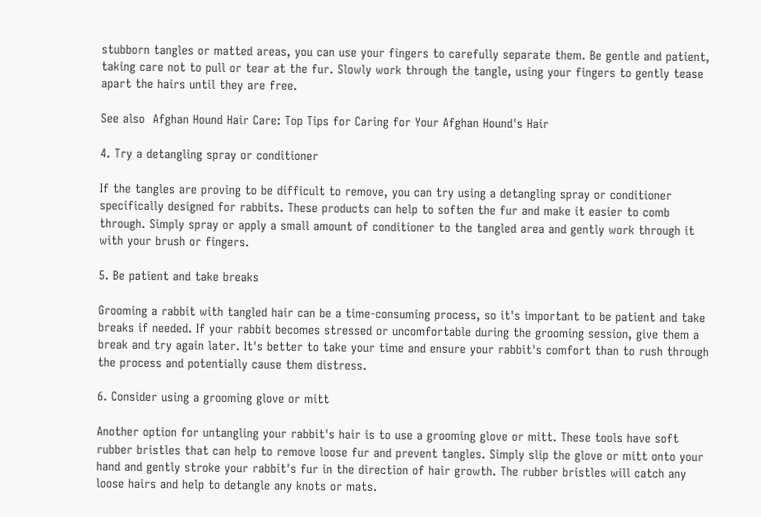stubborn tangles or matted areas, you can use your fingers to carefully separate them. Be gentle and patient, taking care not to pull or tear at the fur. Slowly work through the tangle, using your fingers to gently tease apart the hairs until they are free.

See also  Afghan Hound Hair Care: Top Tips for Caring for Your Afghan Hound's Hair

4. Try a detangling spray or conditioner

If the tangles are proving to be difficult to remove, you can try using a detangling spray or conditioner specifically designed for rabbits. These products can help to soften the fur and make it easier to comb through. Simply spray or apply a small amount of conditioner to the tangled area and gently work through it with your brush or fingers.

5. Be patient and take breaks

Grooming a rabbit with tangled hair can be a time-consuming process, so it's important to be patient and take breaks if needed. If your rabbit becomes stressed or uncomfortable during the grooming session, give them a break and try again later. It's better to take your time and ensure your rabbit's comfort than to rush through the process and potentially cause them distress.

6. Consider using a grooming glove or mitt

Another option for untangling your rabbit's hair is to use a grooming glove or mitt. These tools have soft rubber bristles that can help to remove loose fur and prevent tangles. Simply slip the glove or mitt onto your hand and gently stroke your rabbit's fur in the direction of hair growth. The rubber bristles will catch any loose hairs and help to detangle any knots or mats.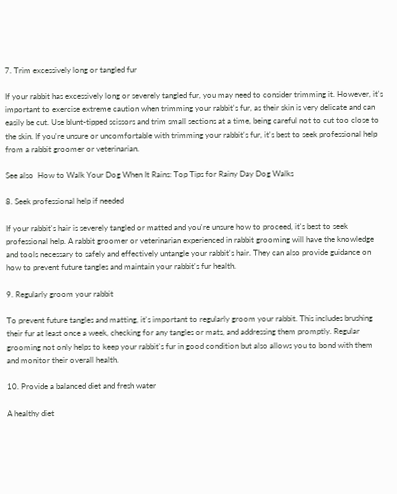7. Trim excessively long or tangled fur

If your rabbit has excessively long or severely tangled fur, you may need to consider trimming it. However, it's important to exercise extreme caution when trimming your rabbit's fur, as their skin is very delicate and can easily be cut. Use blunt-tipped scissors and trim small sections at a time, being careful not to cut too close to the skin. If you're unsure or uncomfortable with trimming your rabbit's fur, it's best to seek professional help from a rabbit groomer or veterinarian.

See also  How to Walk Your Dog When It Rains: Top Tips for Rainy Day Dog Walks

8. Seek professional help if needed

If your rabbit's hair is severely tangled or matted and you're unsure how to proceed, it's best to seek professional help. A rabbit groomer or veterinarian experienced in rabbit grooming will have the knowledge and tools necessary to safely and effectively untangle your rabbit's hair. They can also provide guidance on how to prevent future tangles and maintain your rabbit's fur health.

9. Regularly groom your rabbit

To prevent future tangles and matting, it's important to regularly groom your rabbit. This includes brushing their fur at least once a week, checking for any tangles or mats, and addressing them promptly. Regular grooming not only helps to keep your rabbit's fur in good condition but also allows you to bond with them and monitor their overall health.

10. Provide a balanced diet and fresh water

A healthy diet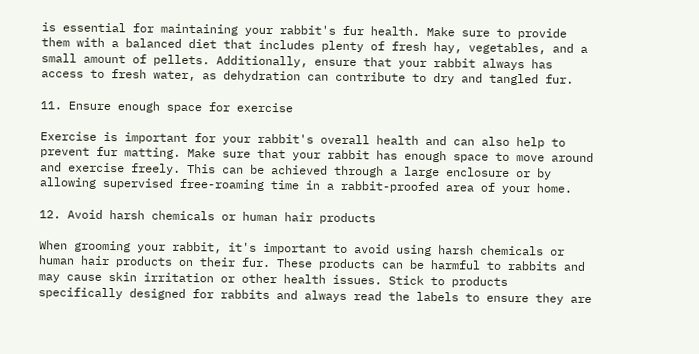is essential for maintaining your rabbit's fur health. Make sure to provide them with a balanced diet that includes plenty of fresh hay, vegetables, and a small amount of pellets. Additionally, ensure that your rabbit always has access to fresh water, as dehydration can contribute to dry and tangled fur.

11. Ensure enough space for exercise

Exercise is important for your rabbit's overall health and can also help to prevent fur matting. Make sure that your rabbit has enough space to move around and exercise freely. This can be achieved through a large enclosure or by allowing supervised free-roaming time in a rabbit-proofed area of your home.

12. Avoid harsh chemicals or human hair products

When grooming your rabbit, it's important to avoid using harsh chemicals or human hair products on their fur. These products can be harmful to rabbits and may cause skin irritation or other health issues. Stick to products specifically designed for rabbits and always read the labels to ensure they are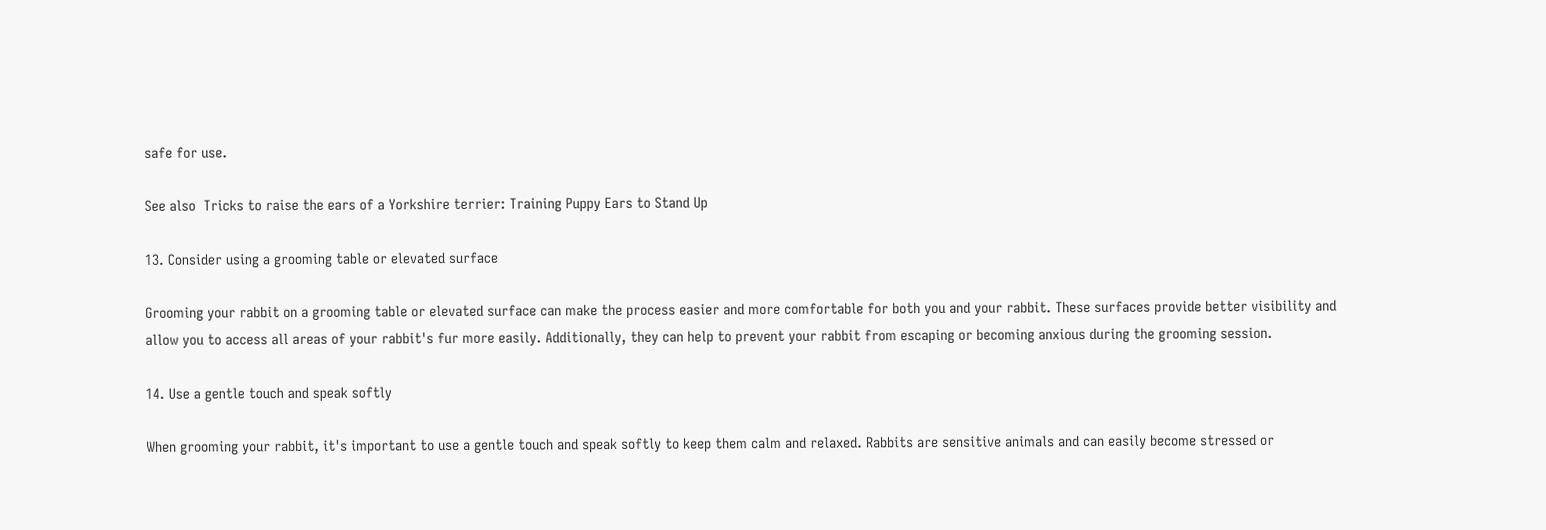safe for use.

See also  Tricks to raise the ears of a Yorkshire terrier: Training Puppy Ears to Stand Up

13. Consider using a grooming table or elevated surface

Grooming your rabbit on a grooming table or elevated surface can make the process easier and more comfortable for both you and your rabbit. These surfaces provide better visibility and allow you to access all areas of your rabbit's fur more easily. Additionally, they can help to prevent your rabbit from escaping or becoming anxious during the grooming session.

14. Use a gentle touch and speak softly

When grooming your rabbit, it's important to use a gentle touch and speak softly to keep them calm and relaxed. Rabbits are sensitive animals and can easily become stressed or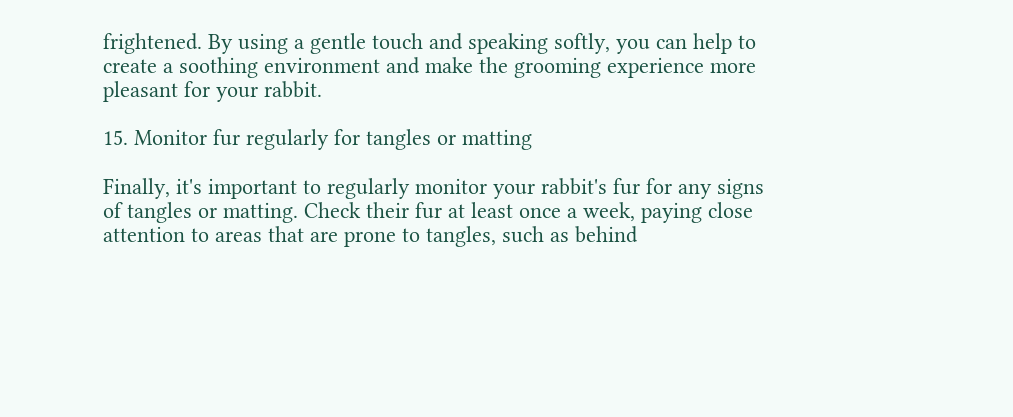frightened. By using a gentle touch and speaking softly, you can help to create a soothing environment and make the grooming experience more pleasant for your rabbit.

15. Monitor fur regularly for tangles or matting

Finally, it's important to regularly monitor your rabbit's fur for any signs of tangles or matting. Check their fur at least once a week, paying close attention to areas that are prone to tangles, such as behind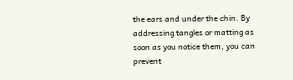the ears and under the chin. By addressing tangles or matting as soon as you notice them, you can prevent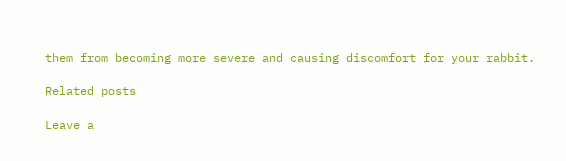them from becoming more severe and causing discomfort for your rabbit.

Related posts

Leave a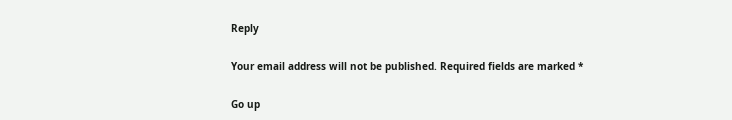Reply

Your email address will not be published. Required fields are marked *

Go up